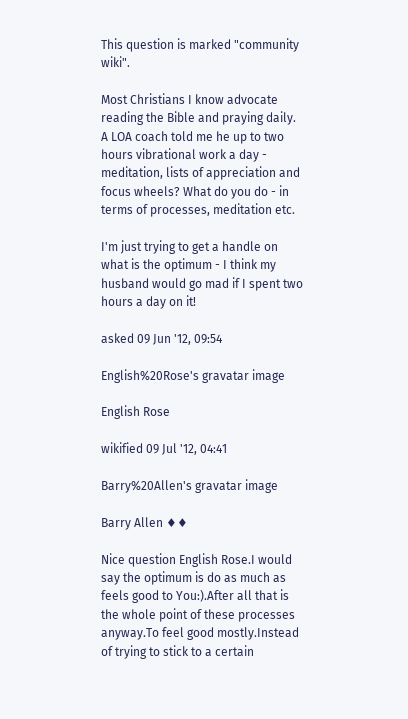This question is marked "community wiki".

Most Christians I know advocate reading the Bible and praying daily. A LOA coach told me he up to two hours vibrational work a day - meditation, lists of appreciation and focus wheels? What do you do - in terms of processes, meditation etc.

I'm just trying to get a handle on what is the optimum - I think my husband would go mad if I spent two hours a day on it!

asked 09 Jun '12, 09:54

English%20Rose's gravatar image

English Rose

wikified 09 Jul '12, 04:41

Barry%20Allen's gravatar image

Barry Allen ♦♦

Nice question English Rose.I would say the optimum is do as much as feels good to You:).After all that is the whole point of these processes anyway.To feel good mostly.Instead of trying to stick to a certain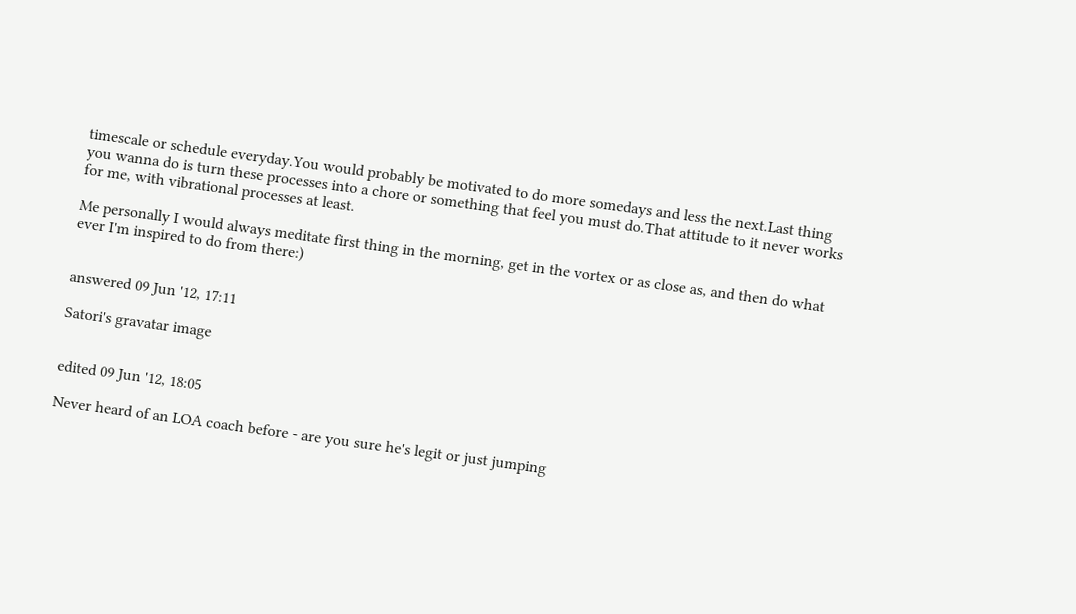timescale or schedule everyday.You would probably be motivated to do more somedays and less the next.Last thing you wanna do is turn these processes into a chore or something that feel you must do.That attitude to it never works for me, with vibrational processes at least.

Me personally I would always meditate first thing in the morning, get in the vortex or as close as, and then do what ever I'm inspired to do from there:)


answered 09 Jun '12, 17:11

Satori's gravatar image


edited 09 Jun '12, 18:05

Never heard of an LOA coach before - are you sure he's legit or just jumping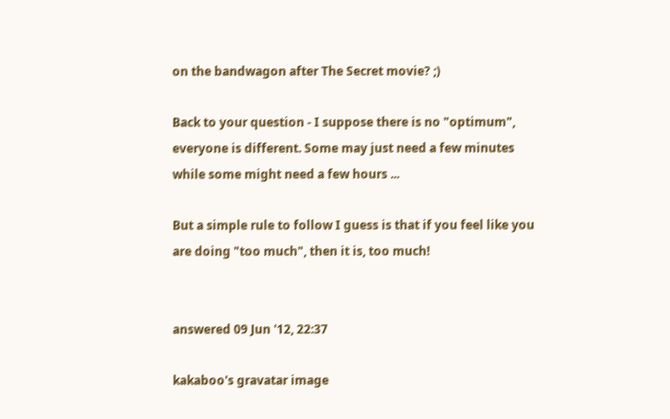on the bandwagon after The Secret movie? ;)

Back to your question - I suppose there is no "optimum", everyone is different. Some may just need a few minutes while some might need a few hours ...

But a simple rule to follow I guess is that if you feel like you are doing "too much", then it is, too much!


answered 09 Jun '12, 22:37

kakaboo's gravatar image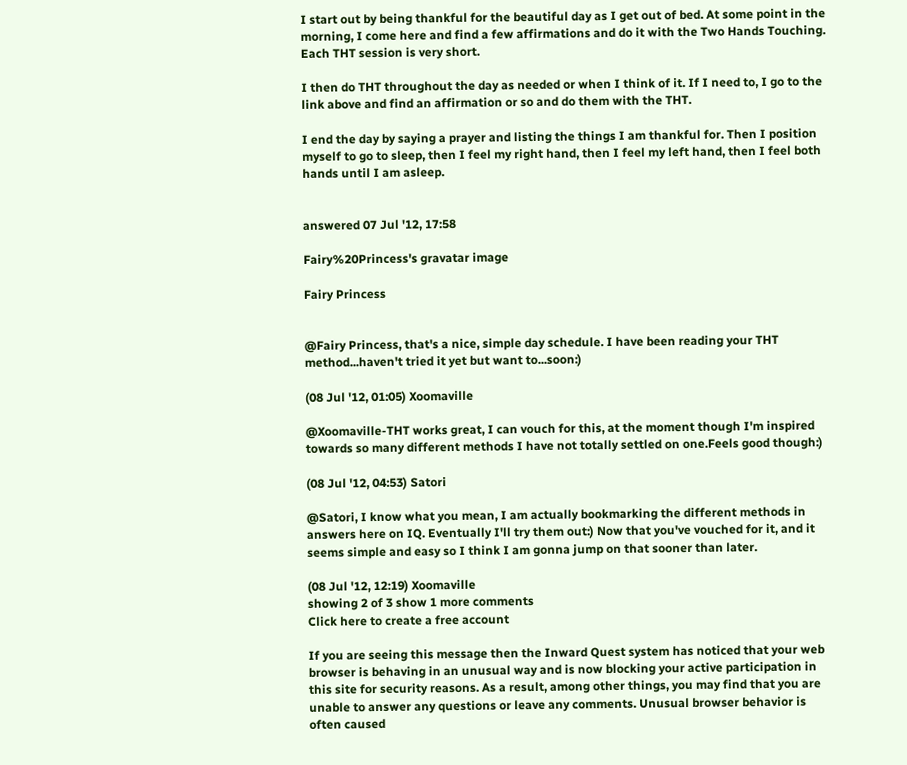I start out by being thankful for the beautiful day as I get out of bed. At some point in the morning, I come here and find a few affirmations and do it with the Two Hands Touching. Each THT session is very short.

I then do THT throughout the day as needed or when I think of it. If I need to, I go to the link above and find an affirmation or so and do them with the THT.

I end the day by saying a prayer and listing the things I am thankful for. Then I position myself to go to sleep, then I feel my right hand, then I feel my left hand, then I feel both hands until I am asleep.


answered 07 Jul '12, 17:58

Fairy%20Princess's gravatar image

Fairy Princess


@Fairy Princess, that's a nice, simple day schedule. I have been reading your THT method...haven't tried it yet but want to...soon:)

(08 Jul '12, 01:05) Xoomaville

@Xoomaville-THT works great, I can vouch for this, at the moment though I'm inspired towards so many different methods I have not totally settled on one.Feels good though:)

(08 Jul '12, 04:53) Satori

@Satori, I know what you mean, I am actually bookmarking the different methods in answers here on IQ. Eventually I'll try them out:) Now that you've vouched for it, and it seems simple and easy so I think I am gonna jump on that sooner than later.

(08 Jul '12, 12:19) Xoomaville
showing 2 of 3 show 1 more comments
Click here to create a free account

If you are seeing this message then the Inward Quest system has noticed that your web browser is behaving in an unusual way and is now blocking your active participation in this site for security reasons. As a result, among other things, you may find that you are unable to answer any questions or leave any comments. Unusual browser behavior is often caused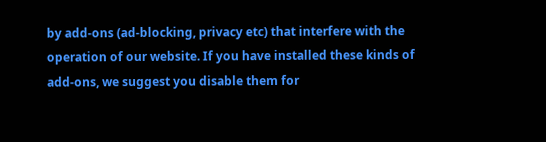by add-ons (ad-blocking, privacy etc) that interfere with the operation of our website. If you have installed these kinds of add-ons, we suggest you disable them for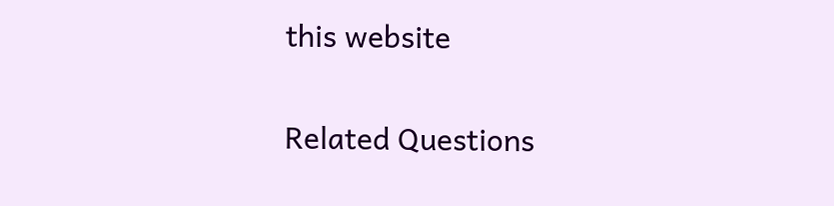this website

Related Questions